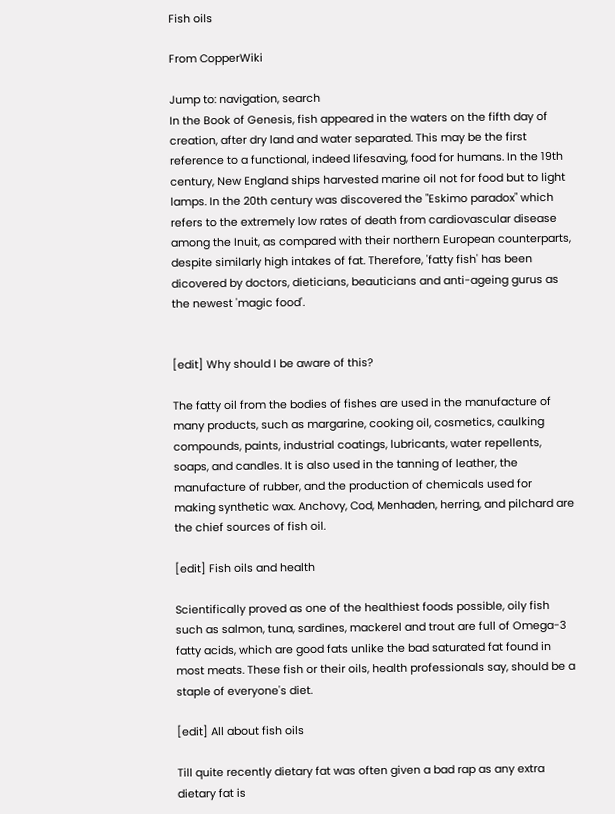Fish oils

From CopperWiki

Jump to: navigation, search
In the Book of Genesis, fish appeared in the waters on the fifth day of creation, after dry land and water separated. This may be the first reference to a functional, indeed lifesaving, food for humans. In the 19th century, New England ships harvested marine oil not for food but to light lamps. In the 20th century was discovered the "Eskimo paradox" which refers to the extremely low rates of death from cardiovascular disease among the Inuit, as compared with their northern European counterparts, despite similarly high intakes of fat. Therefore, 'fatty fish' has been dicovered by doctors, dieticians, beauticians and anti-ageing gurus as the newest 'magic food'.


[edit] Why should I be aware of this?

The fatty oil from the bodies of fishes are used in the manufacture of many products, such as margarine, cooking oil, cosmetics, caulking compounds, paints, industrial coatings, lubricants, water repellents, soaps, and candles. It is also used in the tanning of leather, the manufacture of rubber, and the production of chemicals used for making synthetic wax. Anchovy, Cod, Menhaden, herring, and pilchard are the chief sources of fish oil.

[edit] Fish oils and health

Scientifically proved as one of the healthiest foods possible, oily fish such as salmon, tuna, sardines, mackerel and trout are full of Omega-3 fatty acids, which are good fats unlike the bad saturated fat found in most meats. These fish or their oils, health professionals say, should be a staple of everyone's diet.

[edit] All about fish oils

Till quite recently dietary fat was often given a bad rap as any extra dietary fat is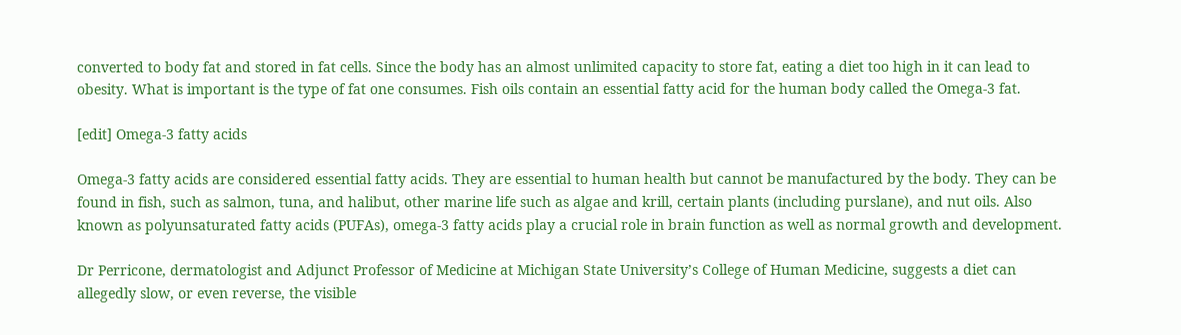converted to body fat and stored in fat cells. Since the body has an almost unlimited capacity to store fat, eating a diet too high in it can lead to obesity. What is important is the type of fat one consumes. Fish oils contain an essential fatty acid for the human body called the Omega-3 fat.

[edit] Omega-3 fatty acids

Omega-3 fatty acids are considered essential fatty acids. They are essential to human health but cannot be manufactured by the body. They can be found in fish, such as salmon, tuna, and halibut, other marine life such as algae and krill, certain plants (including purslane), and nut oils. Also known as polyunsaturated fatty acids (PUFAs), omega-3 fatty acids play a crucial role in brain function as well as normal growth and development.

Dr Perricone, dermatologist and Adjunct Professor of Medicine at Michigan State University’s College of Human Medicine, suggests a diet can allegedly slow, or even reverse, the visible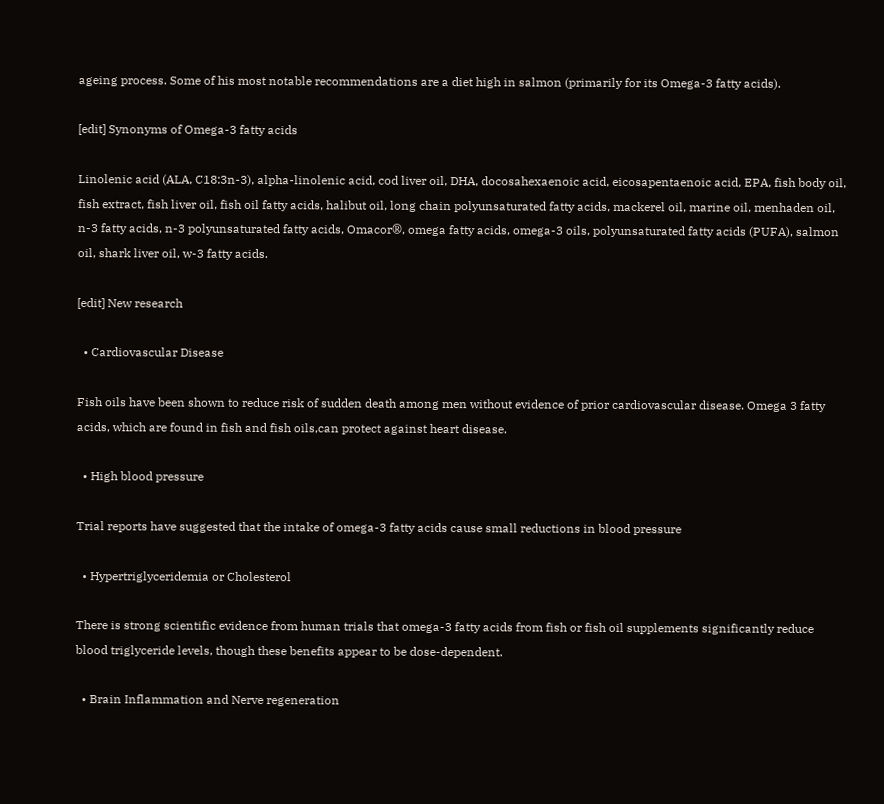ageing process. Some of his most notable recommendations are a diet high in salmon (primarily for its Omega-3 fatty acids).

[edit] Synonyms of Omega-3 fatty acids

Linolenic acid (ALA, C18:3n-3), alpha-linolenic acid, cod liver oil, DHA, docosahexaenoic acid, eicosapentaenoic acid, EPA, fish body oil, fish extract, fish liver oil, fish oil fatty acids, halibut oil, long chain polyunsaturated fatty acids, mackerel oil, marine oil, menhaden oil, n-3 fatty acids, n-3 polyunsaturated fatty acids, Omacor®, omega fatty acids, omega-3 oils, polyunsaturated fatty acids (PUFA), salmon oil, shark liver oil, w-3 fatty acids.

[edit] New research

  • Cardiovascular Disease

Fish oils have been shown to reduce risk of sudden death among men without evidence of prior cardiovascular disease. Omega 3 fatty acids, which are found in fish and fish oils,can protect against heart disease.

  • High blood pressure

Trial reports have suggested that the intake of omega-3 fatty acids cause small reductions in blood pressure

  • Hypertriglyceridemia or Cholesterol

There is strong scientific evidence from human trials that omega-3 fatty acids from fish or fish oil supplements significantly reduce blood triglyceride levels, though these benefits appear to be dose-dependent.

  • Brain Inflammation and Nerve regeneration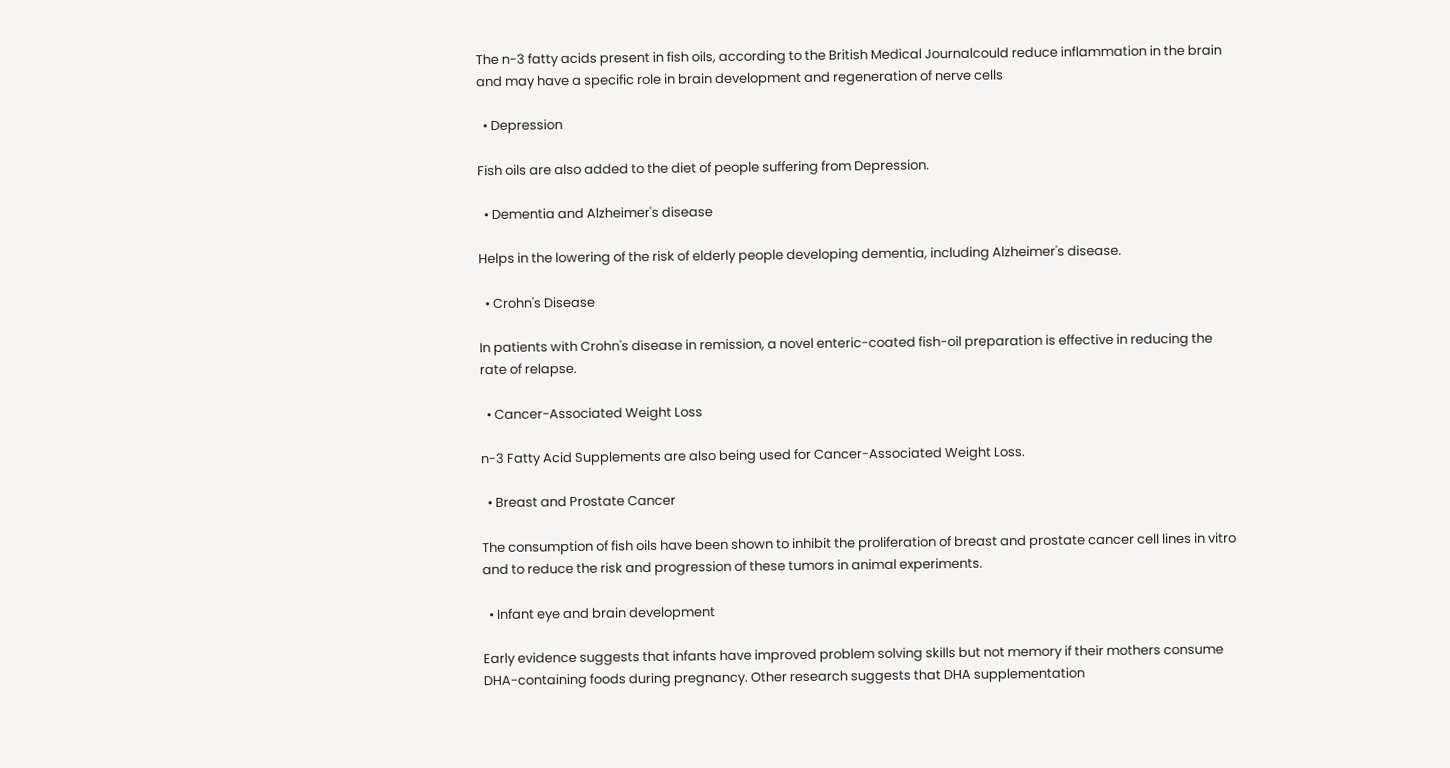The n-3 fatty acids present in fish oils, according to the British Medical Journalcould reduce inflammation in the brain and may have a specific role in brain development and regeneration of nerve cells

  • Depression

Fish oils are also added to the diet of people suffering from Depression.

  • Dementia and Alzheimer's disease

Helps in the lowering of the risk of elderly people developing dementia, including Alzheimer's disease.

  • Crohn's Disease

In patients with Crohn's disease in remission, a novel enteric-coated fish-oil preparation is effective in reducing the rate of relapse.

  • Cancer-Associated Weight Loss

n-3 Fatty Acid Supplements are also being used for Cancer-Associated Weight Loss.

  • Breast and Prostate Cancer

The consumption of fish oils have been shown to inhibit the proliferation of breast and prostate cancer cell lines in vitro and to reduce the risk and progression of these tumors in animal experiments.

  • Infant eye and brain development

Early evidence suggests that infants have improved problem solving skills but not memory if their mothers consume DHA-containing foods during pregnancy. Other research suggests that DHA supplementation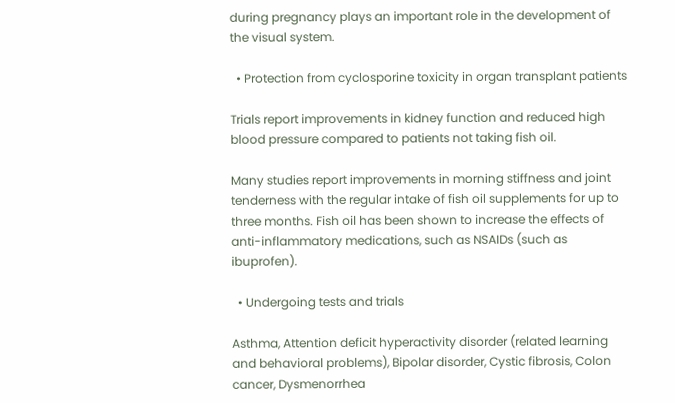during pregnancy plays an important role in the development of the visual system.

  • Protection from cyclosporine toxicity in organ transplant patients

Trials report improvements in kidney function and reduced high blood pressure compared to patients not taking fish oil.

Many studies report improvements in morning stiffness and joint tenderness with the regular intake of fish oil supplements for up to three months. Fish oil has been shown to increase the effects of anti-inflammatory medications, such as NSAIDs (such as ibuprofen).

  • Undergoing tests and trials

Asthma, Attention deficit hyperactivity disorder (related learning and behavioral problems), Bipolar disorder, Cystic fibrosis, Colon cancer, Dysmenorrhea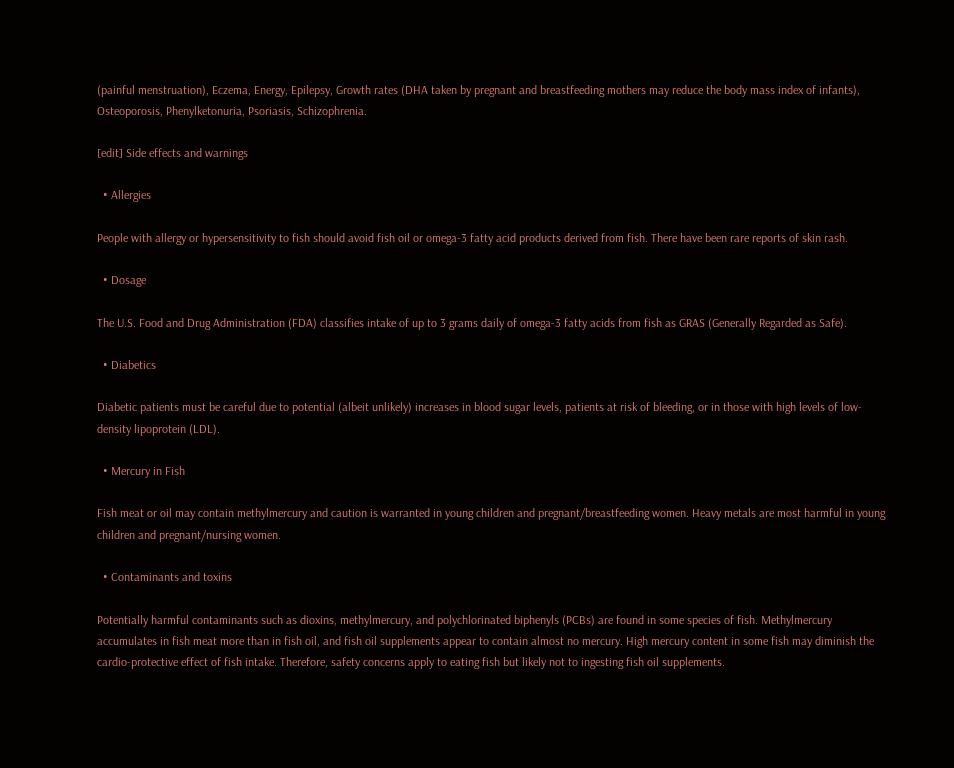(painful menstruation), Eczema, Energy, Epilepsy, Growth rates (DHA taken by pregnant and breastfeeding mothers may reduce the body mass index of infants), Osteoporosis, Phenylketonuria, Psoriasis, Schizophrenia.

[edit] Side effects and warnings

  • Allergies

People with allergy or hypersensitivity to fish should avoid fish oil or omega-3 fatty acid products derived from fish. There have been rare reports of skin rash.

  • Dosage

The U.S. Food and Drug Administration (FDA) classifies intake of up to 3 grams daily of omega-3 fatty acids from fish as GRAS (Generally Regarded as Safe).

  • Diabetics

Diabetic patients must be careful due to potential (albeit unlikely) increases in blood sugar levels, patients at risk of bleeding, or in those with high levels of low-density lipoprotein (LDL).

  • Mercury in Fish

Fish meat or oil may contain methylmercury and caution is warranted in young children and pregnant/breastfeeding women. Heavy metals are most harmful in young children and pregnant/nursing women.

  • Contaminants and toxins

Potentially harmful contaminants such as dioxins, methylmercury, and polychlorinated biphenyls (PCBs) are found in some species of fish. Methylmercury accumulates in fish meat more than in fish oil, and fish oil supplements appear to contain almost no mercury. High mercury content in some fish may diminish the cardio-protective effect of fish intake. Therefore, safety concerns apply to eating fish but likely not to ingesting fish oil supplements.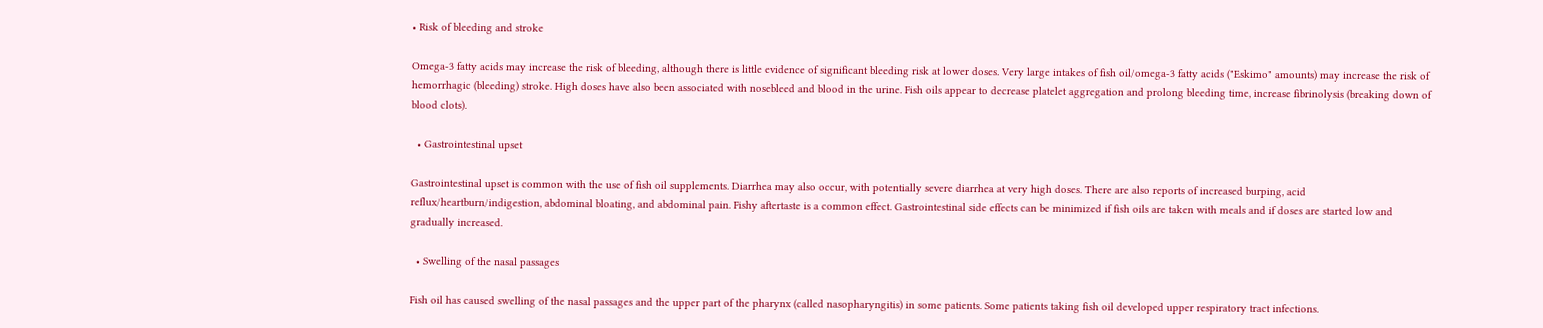• Risk of bleeding and stroke

Omega-3 fatty acids may increase the risk of bleeding, although there is little evidence of significant bleeding risk at lower doses. Very large intakes of fish oil/omega-3 fatty acids ("Eskimo" amounts) may increase the risk of hemorrhagic (bleeding) stroke. High doses have also been associated with nosebleed and blood in the urine. Fish oils appear to decrease platelet aggregation and prolong bleeding time, increase fibrinolysis (breaking down of blood clots).

  • Gastrointestinal upset

Gastrointestinal upset is common with the use of fish oil supplements. Diarrhea may also occur, with potentially severe diarrhea at very high doses. There are also reports of increased burping, acid reflux/heartburn/indigestion, abdominal bloating, and abdominal pain. Fishy aftertaste is a common effect. Gastrointestinal side effects can be minimized if fish oils are taken with meals and if doses are started low and gradually increased.

  • Swelling of the nasal passages

Fish oil has caused swelling of the nasal passages and the upper part of the pharynx (called nasopharyngitis) in some patients. Some patients taking fish oil developed upper respiratory tract infections.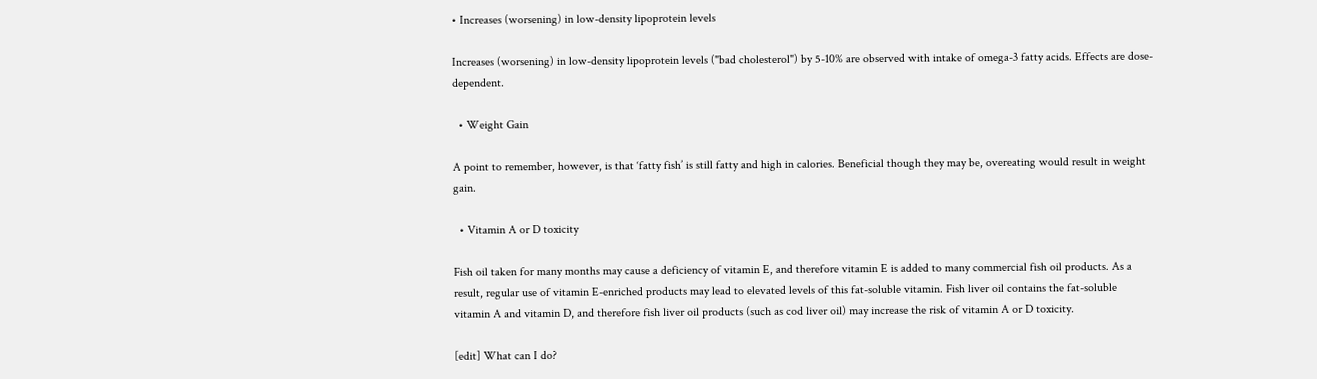• Increases (worsening) in low-density lipoprotein levels

Increases (worsening) in low-density lipoprotein levels ("bad cholesterol") by 5-10% are observed with intake of omega-3 fatty acids. Effects are dose-dependent.

  • Weight Gain

A point to remember, however, is that ‘fatty fish’ is still fatty and high in calories. Beneficial though they may be, overeating would result in weight gain.

  • Vitamin A or D toxicity

Fish oil taken for many months may cause a deficiency of vitamin E, and therefore vitamin E is added to many commercial fish oil products. As a result, regular use of vitamin E-enriched products may lead to elevated levels of this fat-soluble vitamin. Fish liver oil contains the fat-soluble vitamin A and vitamin D, and therefore fish liver oil products (such as cod liver oil) may increase the risk of vitamin A or D toxicity.

[edit] What can I do?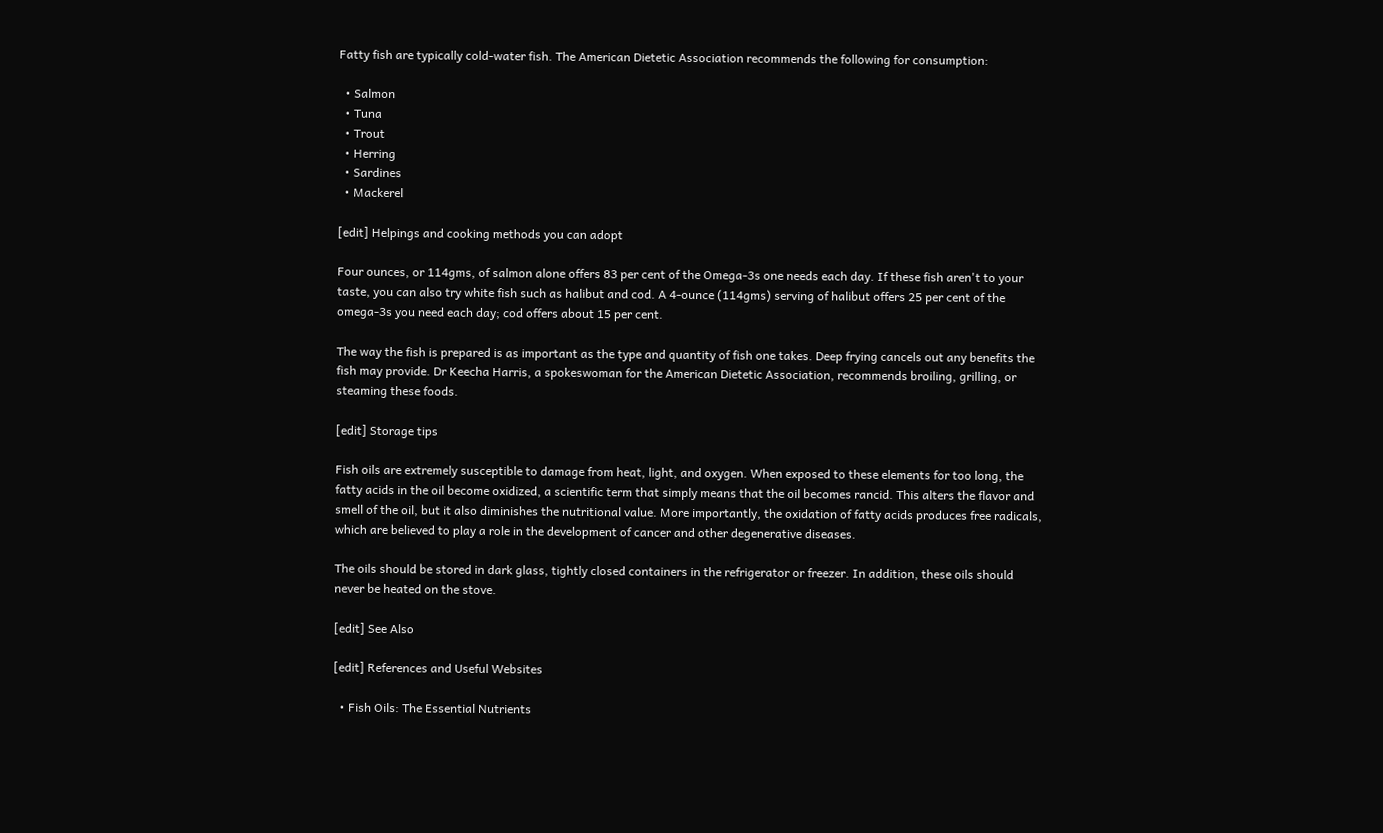Fatty fish are typically cold-water fish. The American Dietetic Association recommends the following for consumption:

  • Salmon
  • Tuna
  • Trout
  • Herring
  • Sardines
  • Mackerel

[edit] Helpings and cooking methods you can adopt

Four ounces, or 114gms, of salmon alone offers 83 per cent of the Omega-3s one needs each day. If these fish aren't to your taste, you can also try white fish such as halibut and cod. A 4-ounce (114gms) serving of halibut offers 25 per cent of the omega-3s you need each day; cod offers about 15 per cent.

The way the fish is prepared is as important as the type and quantity of fish one takes. Deep frying cancels out any benefits the fish may provide. Dr Keecha Harris, a spokeswoman for the American Dietetic Association, recommends broiling, grilling, or steaming these foods.

[edit] Storage tips

Fish oils are extremely susceptible to damage from heat, light, and oxygen. When exposed to these elements for too long, the fatty acids in the oil become oxidized, a scientific term that simply means that the oil becomes rancid. This alters the flavor and smell of the oil, but it also diminishes the nutritional value. More importantly, the oxidation of fatty acids produces free radicals, which are believed to play a role in the development of cancer and other degenerative diseases.

The oils should be stored in dark glass, tightly closed containers in the refrigerator or freezer. In addition, these oils should never be heated on the stove.

[edit] See Also

[edit] References and Useful Websites

  • Fish Oils: The Essential Nutrients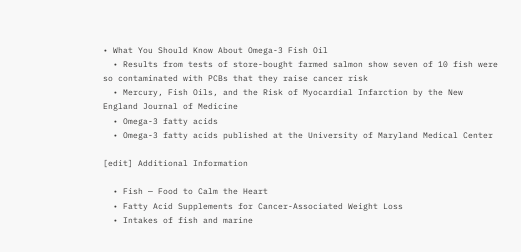• What You Should Know About Omega-3 Fish Oil
  • Results from tests of store-bought farmed salmon show seven of 10 fish were so contaminated with PCBs that they raise cancer risk
  • Mercury, Fish Oils, and the Risk of Myocardial Infarction by the New England Journal of Medicine
  • Omega-3 fatty acids
  • Omega-3 fatty acids published at the University of Maryland Medical Center

[edit] Additional Information

  • Fish — Food to Calm the Heart
  • Fatty Acid Supplements for Cancer-Associated Weight Loss
  • Intakes of fish and marine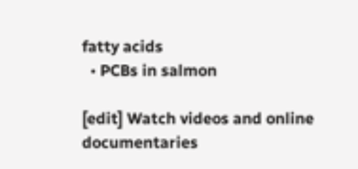fatty acids
  • PCBs in salmon

[edit] Watch videos and online documentaries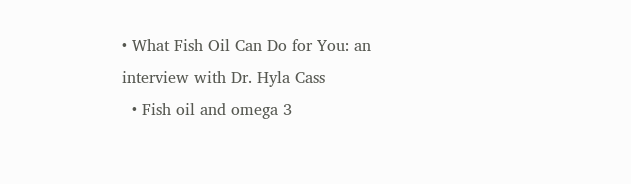• What Fish Oil Can Do for You: an interview with Dr. Hyla Cass
  • Fish oil and omega 3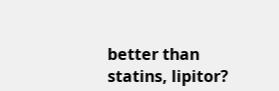better than statins, lipitor?